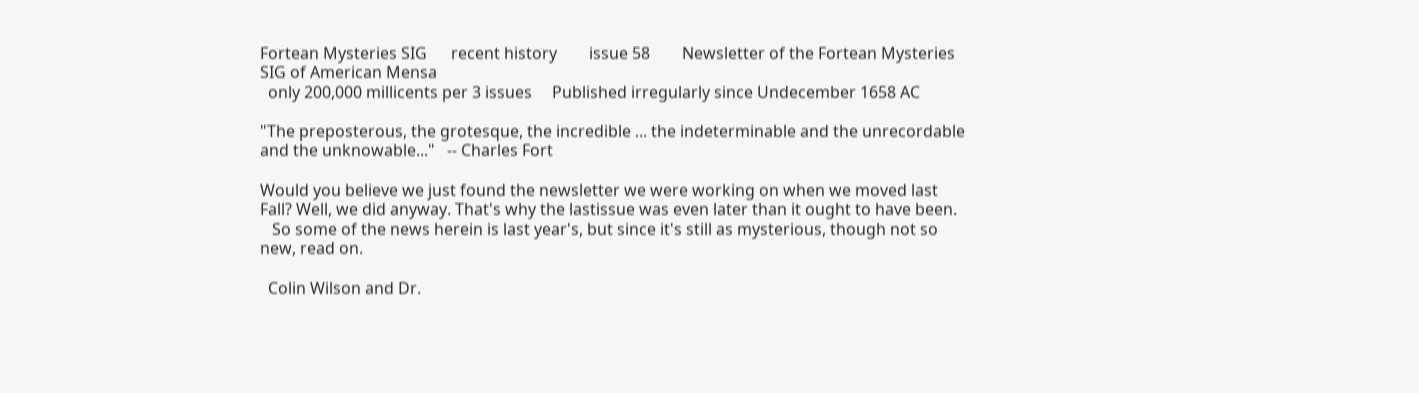Fortean Mysteries SIG      recent history        issue 58        Newsletter of the Fortean Mysteries SIG of American Mensa
  only 200,000 millicents per 3 issues     Published irregularly since Undecember 1658 AC

"The preposterous, the grotesque, the incredible ... the indeterminable and the unrecordable and the unknowable..."   -- Charles Fort

Would you believe we just found the newsletter we were working on when we moved last Fall? Well, we did anyway. That's why the lastissue was even later than it ought to have been.
   So some of the news herein is last year's, but since it's still as mysterious, though not so new, read on.

  Colin Wilson and Dr.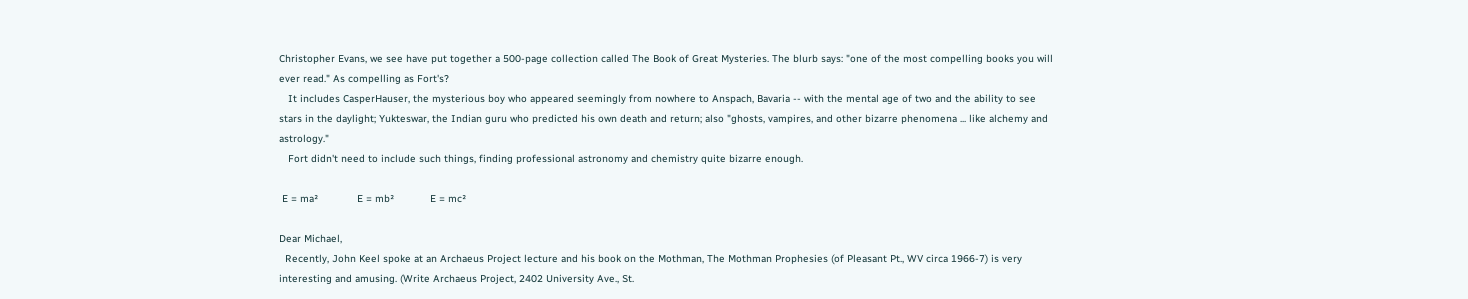Christopher Evans, we see have put together a 500-page collection called The Book of Great Mysteries. The blurb says: "one of the most compelling books you will ever read." As compelling as Fort's?
   It includes CasperHauser, the mysterious boy who appeared seemingly from nowhere to Anspach, Bavaria -- with the mental age of two and the ability to see stars in the daylight; Yukteswar, the Indian guru who predicted his own death and return; also "ghosts, vampires, and other bizarre phenomena ... like alchemy and astrology."
   Fort didn't need to include such things, finding professional astronomy and chemistry quite bizarre enough.

 E = ma²             E = mb²            E = mc²

Dear Michael,
  Recently, John Keel spoke at an Archaeus Project lecture and his book on the Mothman, The Mothman Prophesies (of Pleasant Pt., WV circa 1966-7) is very interesting and amusing. (Write Archaeus Project, 2402 University Ave., St.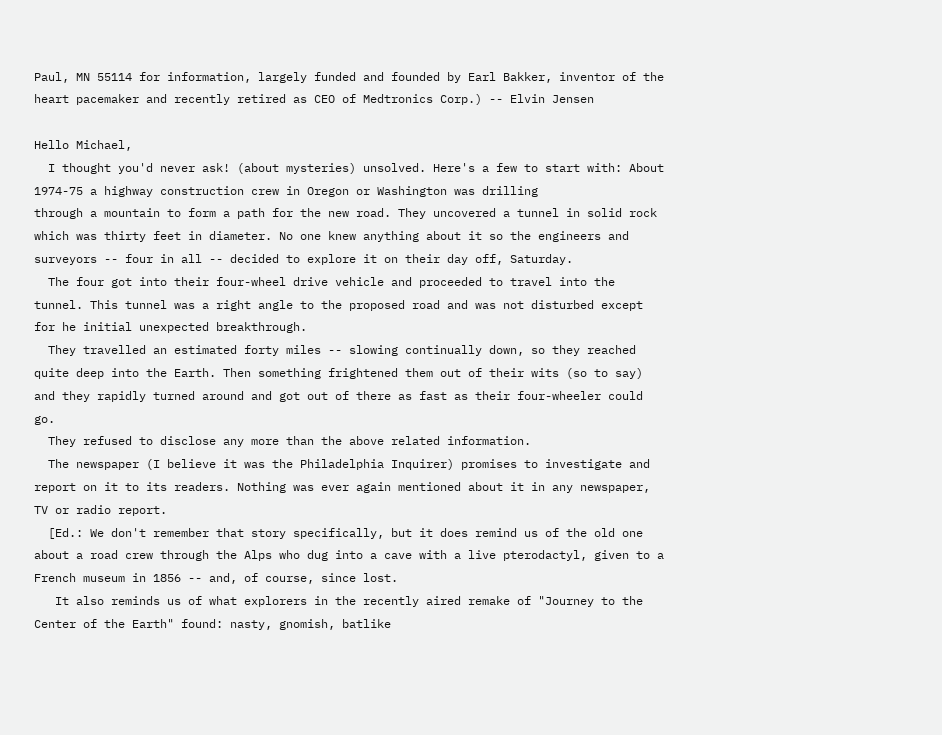Paul, MN 55114 for information, largely funded and founded by Earl Bakker, inventor of the heart pacemaker and recently retired as CEO of Medtronics Corp.) -- Elvin Jensen

Hello Michael,
  I thought you'd never ask! (about mysteries) unsolved. Here's a few to start with: About 1974-75 a highway construction crew in Oregon or Washington was drilling
through a mountain to form a path for the new road. They uncovered a tunnel in solid rock which was thirty feet in diameter. No one knew anything about it so the engineers and surveyors -- four in all -- decided to explore it on their day off, Saturday.
  The four got into their four-wheel drive vehicle and proceeded to travel into the tunnel. This tunnel was a right angle to the proposed road and was not disturbed except for he initial unexpected breakthrough.
  They travelled an estimated forty miles -- slowing continually down, so they reached quite deep into the Earth. Then something frightened them out of their wits (so to say) and they rapidly turned around and got out of there as fast as their four-wheeler could go.
  They refused to disclose any more than the above related information.
  The newspaper (I believe it was the Philadelphia Inquirer) promises to investigate and report on it to its readers. Nothing was ever again mentioned about it in any newspaper, TV or radio report.
  [Ed.: We don't remember that story specifically, but it does remind us of the old one about a road crew through the Alps who dug into a cave with a live pterodactyl, given to a French museum in 1856 -- and, of course, since lost.
   It also reminds us of what explorers in the recently aired remake of "Journey to the Center of the Earth" found: nasty, gnomish, batlike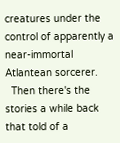creatures under the control of apparently a near-immortal Atlantean sorcerer.
  Then there's the stories a while back that told of a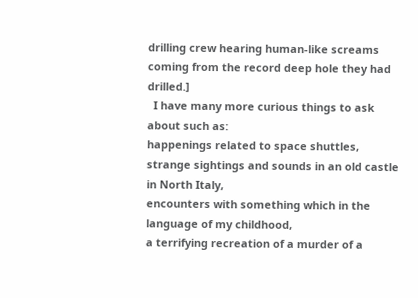drilling crew hearing human-like screams coming from the record deep hole they had drilled.]
  I have many more curious things to ask about such as:
happenings related to space shuttles, strange sightings and sounds in an old castle in North Italy,
encounters with something which in the language of my childhood,
a terrifying recreation of a murder of a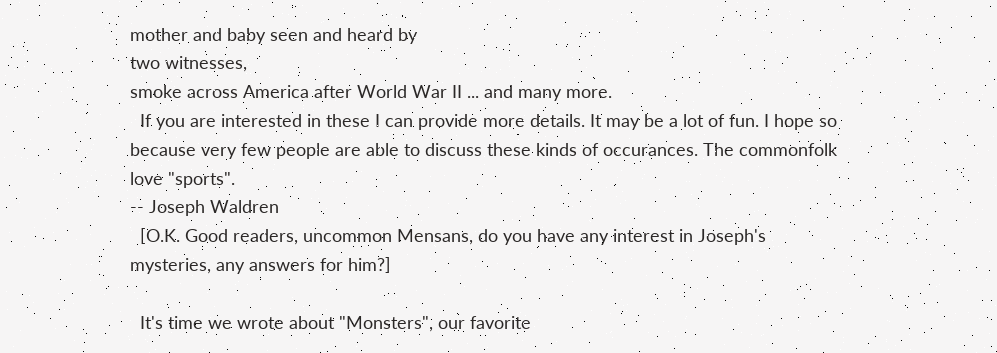mother and baby seen and heard by
two witnesses,
smoke across America after World War II ... and many more.
  If you are interested in these I can provide more details. It may be a lot of fun. I hope so because very few people are able to discuss these kinds of occurances. The commonfolk love "sports".
-- Joseph Waldren
  [O.K. Good readers, uncommon Mensans, do you have any interest in Joseph's mysteries, any answers for him?]

  It's time we wrote about "Monsters", our favorite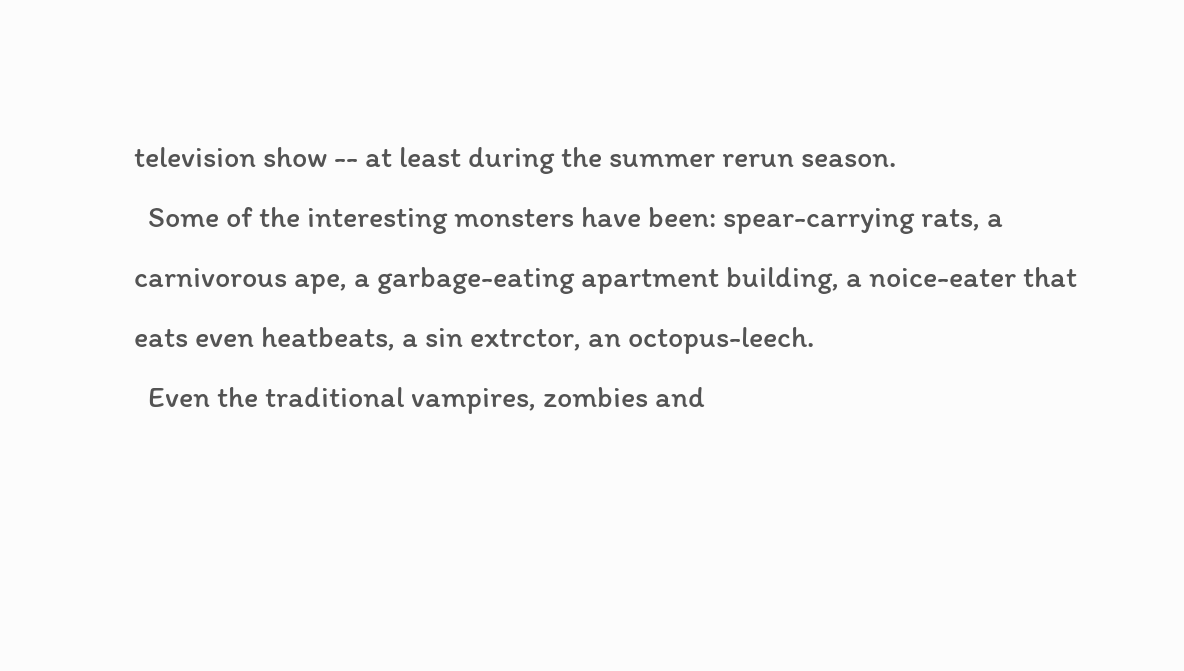television show -- at least during the summer rerun season.
  Some of the interesting monsters have been: spear-carrying rats, a carnivorous ape, a garbage-eating apartment building, a noice-eater that eats even heatbeats, a sin extrctor, an octopus-leech.
  Even the traditional vampires, zombies and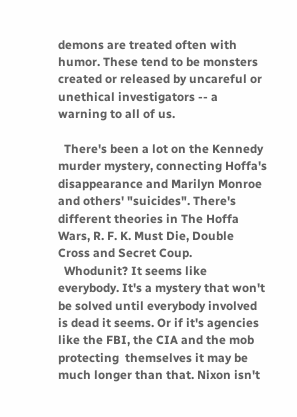demons are treated often with humor. These tend to be monsters created or released by uncareful or unethical investigators -- a warning to all of us.

  There's been a lot on the Kennedy murder mystery, connecting Hoffa's disappearance and Marilyn Monroe and others' "suicides". There's different theories in The Hoffa Wars, R. F. K. Must Die, Double Cross and Secret Coup.
  Whodunit? It seems like everybody. It's a mystery that won't be solved until everybody involved is dead it seems. Or if it's agencies like the FBI, the CIA and the mob protecting  themselves it may be much longer than that. Nixon isn't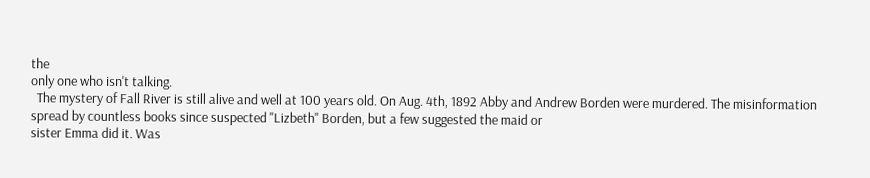the
only one who isn't talking.
  The mystery of Fall River is still alive and well at 100 years old. On Aug. 4th, 1892 Abby and Andrew Borden were murdered. The misinformation spread by countless books since suspected "Lizbeth" Borden, but a few suggested the maid or
sister Emma did it. Was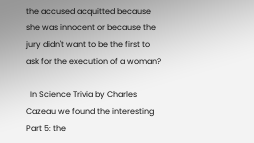the accused acquitted because she was innocent or because the jury didn't want to be the first to ask for the execution of a woman?

  In Science Trivia by Charles Cazeau we found the interesting Part 5: the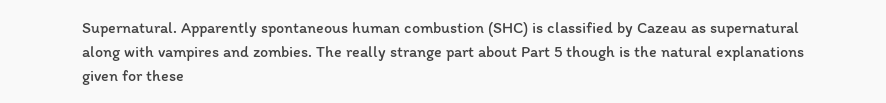Supernatural. Apparently spontaneous human combustion (SHC) is classified by Cazeau as supernatural along with vampires and zombies. The really strange part about Part 5 though is the natural explanations given for these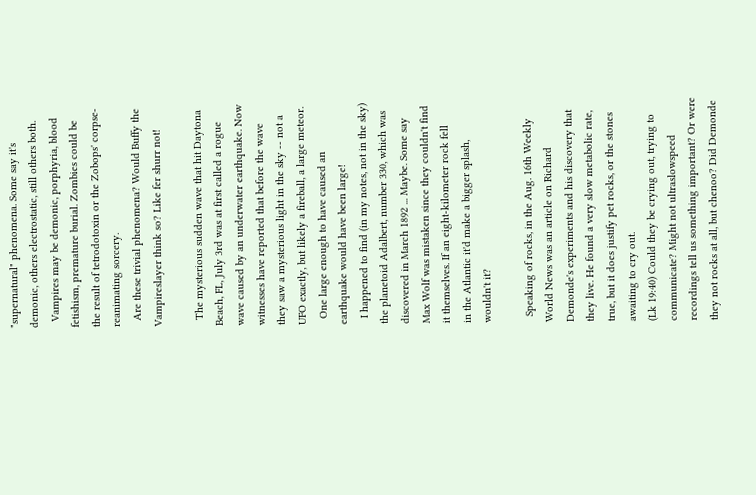"supernatural" phenomena. Some say it's demonic, others electrostatic, still others both.
  Vampires may be demonic, porphyria, blood fetishism, premature burial. Zombies could be the result of tetrodotoxin or the Zobops' corpse-reanimating sorcery.
  Are these trivial phenomena? Would Buffy the Vampireslayer think so? Like fer shurr not!

  The mysterious sudden wave that hit Daytona Beach, FL, July 3rd was at first called a rogue wave caused by an underwater earthquake. Now witnesses have reported that before the wave they saw a mysterious light in the sky -- not a UFO exactly, but likely a fireball, a large meteor.
  One large enough to have caused an earthquake would have been large!
  I happened to find (in my notes, not in the sky) the planetoid Adalbert, number 330, which was discovered in March 1892 ... Maybe. Some say Max Wolf was mistaken since they couldn't find it themselves. If an eight-kilometer rock fell
in the Atlantic it'd make a bigger splash, wouldn't it?

  Speaking of rocks, in the Aug. 16th Weekly World News was an article on Richard Demonde's experiments and his discovery that they live. He found a very slow metabolic rate, true, but it does justify pet rocks, or the stones awaiting to cry out.
(Lk 19:40) Could they be crying out, trying to communicate? Might not ultraslowspeed recordings tell us something important? Or were they not rocks at all, but chenoo? Did Demonde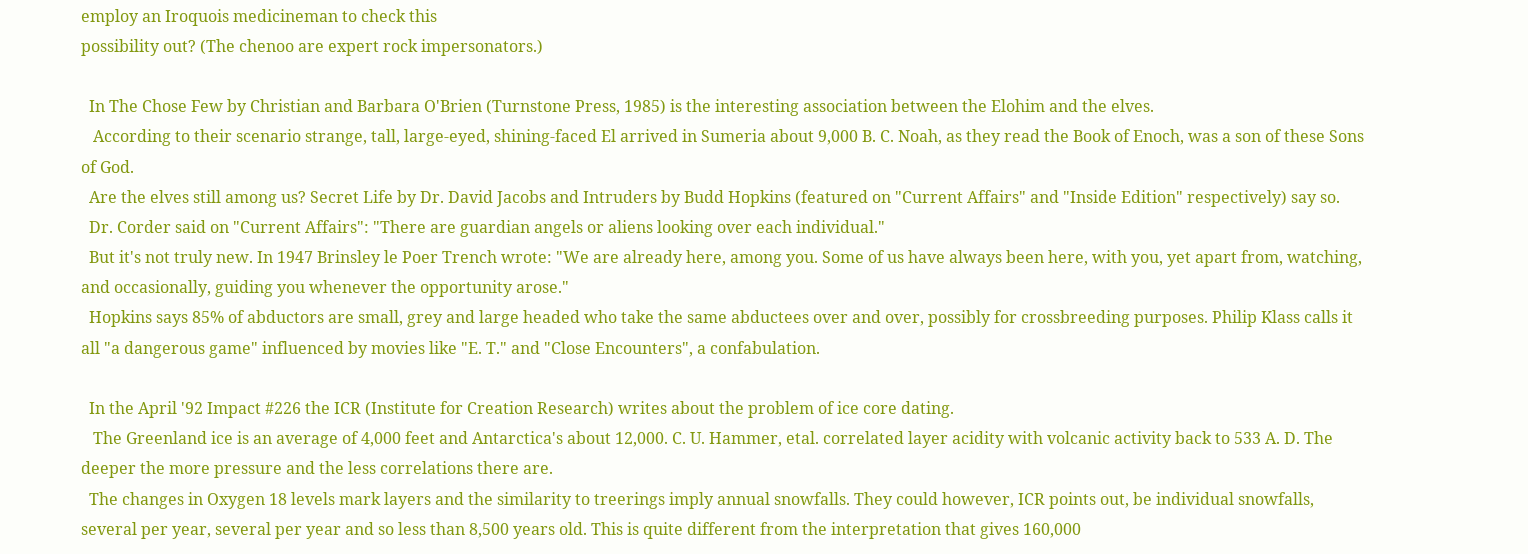employ an Iroquois medicineman to check this
possibility out? (The chenoo are expert rock impersonators.)

  In The Chose Few by Christian and Barbara O'Brien (Turnstone Press, 1985) is the interesting association between the Elohim and the elves.
   According to their scenario strange, tall, large-eyed, shining-faced El arrived in Sumeria about 9,000 B. C. Noah, as they read the Book of Enoch, was a son of these Sons of God.
  Are the elves still among us? Secret Life by Dr. David Jacobs and Intruders by Budd Hopkins (featured on "Current Affairs" and "Inside Edition" respectively) say so.
  Dr. Corder said on "Current Affairs": "There are guardian angels or aliens looking over each individual."
  But it's not truly new. In 1947 Brinsley le Poer Trench wrote: "We are already here, among you. Some of us have always been here, with you, yet apart from, watching, and occasionally, guiding you whenever the opportunity arose."
  Hopkins says 85% of abductors are small, grey and large headed who take the same abductees over and over, possibly for crossbreeding purposes. Philip Klass calls it all "a dangerous game" influenced by movies like "E. T." and "Close Encounters", a confabulation.

  In the April '92 Impact #226 the ICR (Institute for Creation Research) writes about the problem of ice core dating.
   The Greenland ice is an average of 4,000 feet and Antarctica's about 12,000. C. U. Hammer, etal. correlated layer acidity with volcanic activity back to 533 A. D. The deeper the more pressure and the less correlations there are.
  The changes in Oxygen 18 levels mark layers and the similarity to treerings imply annual snowfalls. They could however, ICR points out, be individual snowfalls, several per year, several per year and so less than 8,500 years old. This is quite different from the interpretation that gives 160,000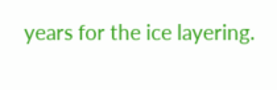years for the ice layering.